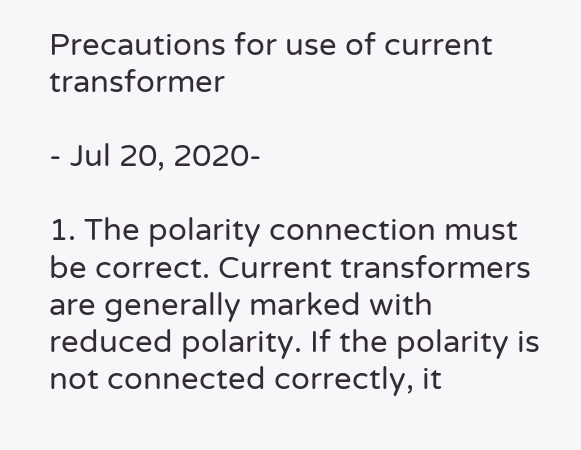Precautions for use of current transformer

- Jul 20, 2020-

1. The polarity connection must be correct. Current transformers are generally marked with reduced polarity. If the polarity is not connected correctly, it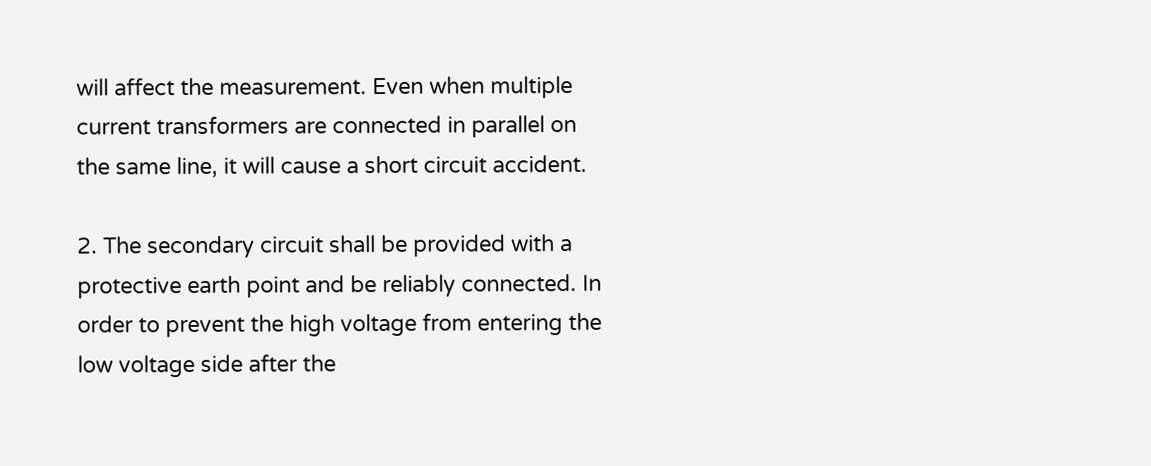will affect the measurement. Even when multiple current transformers are connected in parallel on the same line, it will cause a short circuit accident.

2. The secondary circuit shall be provided with a protective earth point and be reliably connected. In order to prevent the high voltage from entering the low voltage side after the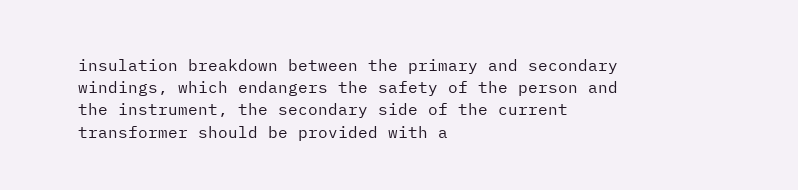insulation breakdown between the primary and secondary windings, which endangers the safety of the person and the instrument, the secondary side of the current transformer should be provided with a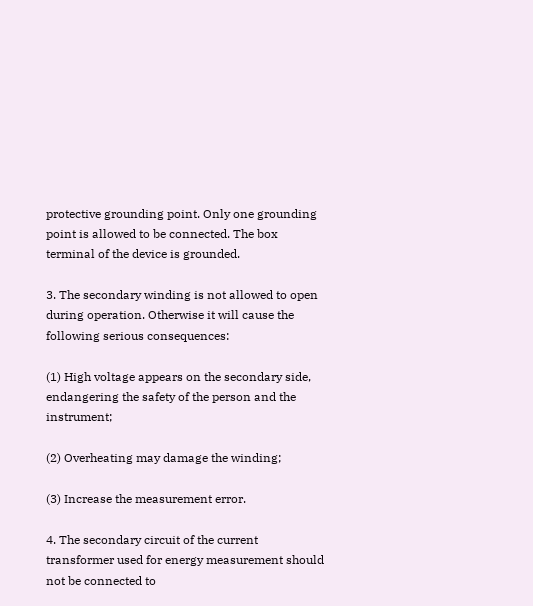protective grounding point. Only one grounding point is allowed to be connected. The box terminal of the device is grounded.

3. The secondary winding is not allowed to open during operation. Otherwise it will cause the following serious consequences:

(1) High voltage appears on the secondary side, endangering the safety of the person and the instrument;

(2) Overheating may damage the winding;

(3) Increase the measurement error.

4. The secondary circuit of the current transformer used for energy measurement should not be connected to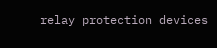relay protection devices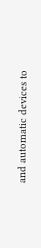and automatic devices to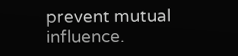prevent mutual influence.